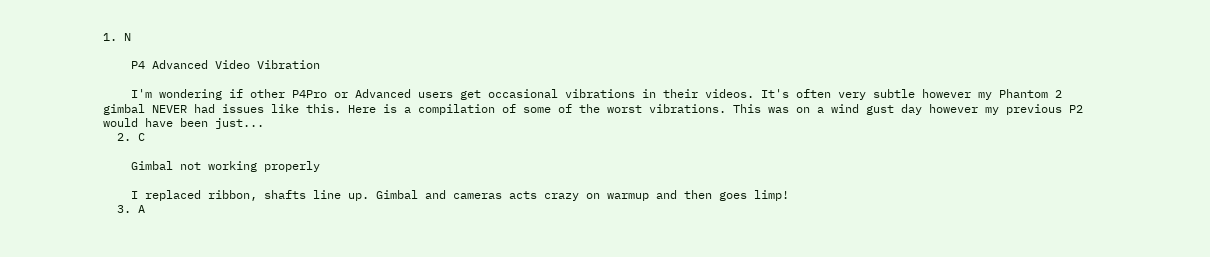1. N

    P4 Advanced Video Vibration

    I'm wondering if other P4Pro or Advanced users get occasional vibrations in their videos. It's often very subtle however my Phantom 2 gimbal NEVER had issues like this. Here is a compilation of some of the worst vibrations. This was on a wind gust day however my previous P2 would have been just...
  2. C

    Gimbal not working properly

    I replaced ribbon, shafts line up. Gimbal and cameras acts crazy on warmup and then goes limp!
  3. A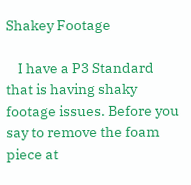Shakey Footage

    I have a P3 Standard that is having shaky footage issues. Before you say to remove the foam piece at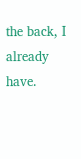the back, I already have.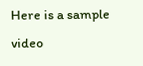Here is a sample video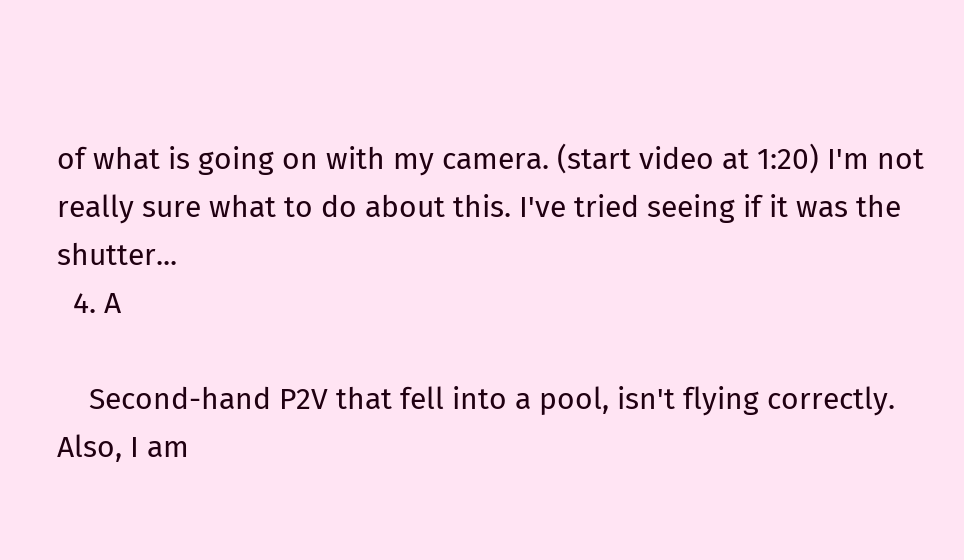of what is going on with my camera. (start video at 1:20) I'm not really sure what to do about this. I've tried seeing if it was the shutter...
  4. A

    Second-hand P2V that fell into a pool, isn't flying correctly. Also, I am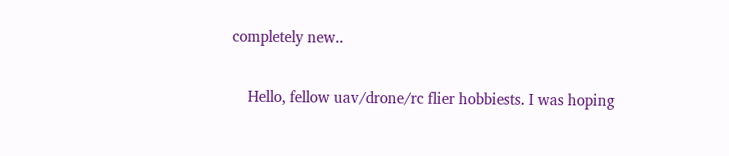completely new..

    Hello, fellow uav/drone/rc flier hobbiests. I was hoping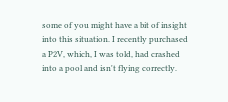some of you might have a bit of insight into this situation. I recently purchased a P2V, which, I was told, had crashed into a pool and isn't flying correctly.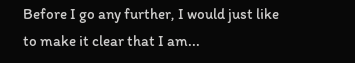Before I go any further, I would just like to make it clear that I am...